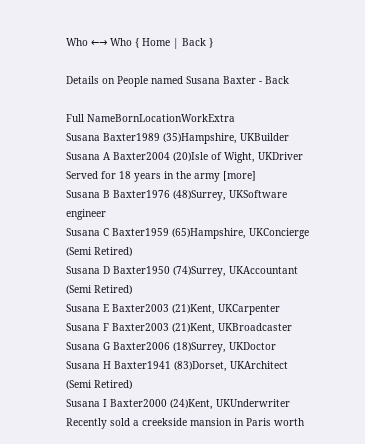Who ←→ Who { Home | Back }

Details on People named Susana Baxter - Back

Full NameBornLocationWorkExtra
Susana Baxter1989 (35)Hampshire, UKBuilder
Susana A Baxter2004 (20)Isle of Wight, UKDriver Served for 18 years in the army [more]
Susana B Baxter1976 (48)Surrey, UKSoftware engineer
Susana C Baxter1959 (65)Hampshire, UKConcierge (Semi Retired)
Susana D Baxter1950 (74)Surrey, UKAccountant (Semi Retired)
Susana E Baxter2003 (21)Kent, UKCarpenter
Susana F Baxter2003 (21)Kent, UKBroadcaster
Susana G Baxter2006 (18)Surrey, UKDoctor
Susana H Baxter1941 (83)Dorset, UKArchitect (Semi Retired)
Susana I Baxter2000 (24)Kent, UKUnderwriter Recently sold a creekside mansion in Paris worth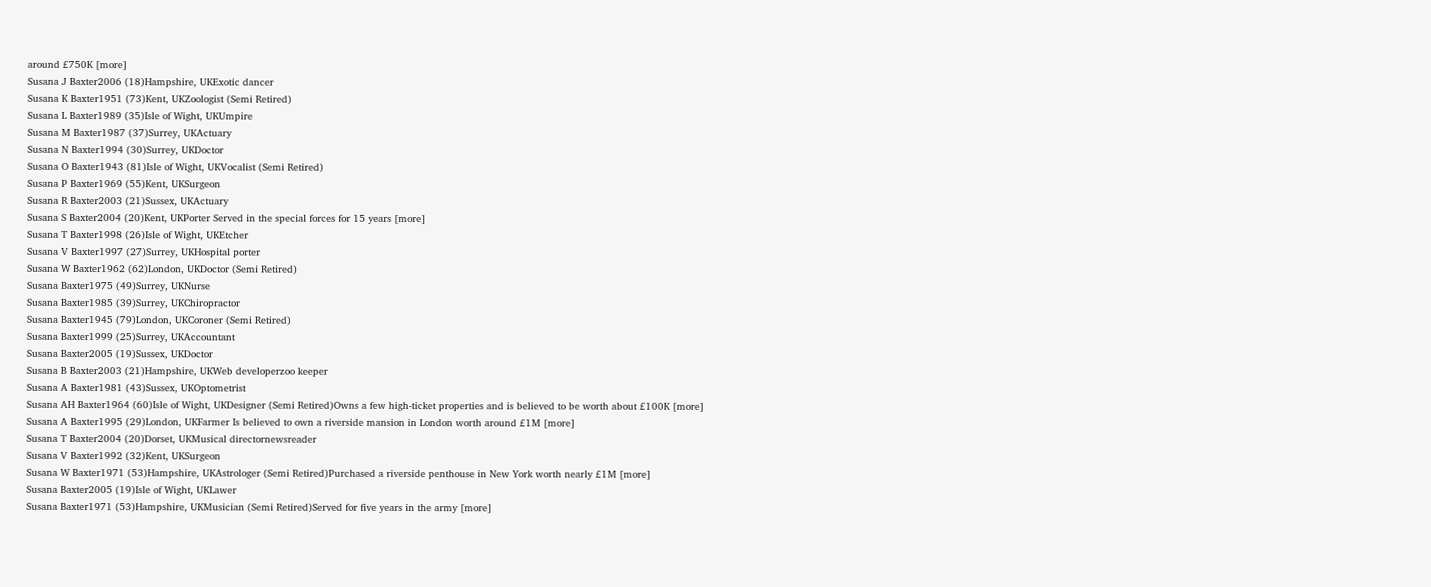around £750K [more]
Susana J Baxter2006 (18)Hampshire, UKExotic dancer
Susana K Baxter1951 (73)Kent, UKZoologist (Semi Retired)
Susana L Baxter1989 (35)Isle of Wight, UKUmpire
Susana M Baxter1987 (37)Surrey, UKActuary
Susana N Baxter1994 (30)Surrey, UKDoctor
Susana O Baxter1943 (81)Isle of Wight, UKVocalist (Semi Retired)
Susana P Baxter1969 (55)Kent, UKSurgeon
Susana R Baxter2003 (21)Sussex, UKActuary
Susana S Baxter2004 (20)Kent, UKPorter Served in the special forces for 15 years [more]
Susana T Baxter1998 (26)Isle of Wight, UKEtcher
Susana V Baxter1997 (27)Surrey, UKHospital porter
Susana W Baxter1962 (62)London, UKDoctor (Semi Retired)
Susana Baxter1975 (49)Surrey, UKNurse
Susana Baxter1985 (39)Surrey, UKChiropractor
Susana Baxter1945 (79)London, UKCoroner (Semi Retired)
Susana Baxter1999 (25)Surrey, UKAccountant
Susana Baxter2005 (19)Sussex, UKDoctor
Susana B Baxter2003 (21)Hampshire, UKWeb developerzoo keeper
Susana A Baxter1981 (43)Sussex, UKOptometrist
Susana AH Baxter1964 (60)Isle of Wight, UKDesigner (Semi Retired)Owns a few high-ticket properties and is believed to be worth about £100K [more]
Susana A Baxter1995 (29)London, UKFarmer Is believed to own a riverside mansion in London worth around £1M [more]
Susana T Baxter2004 (20)Dorset, UKMusical directornewsreader
Susana V Baxter1992 (32)Kent, UKSurgeon
Susana W Baxter1971 (53)Hampshire, UKAstrologer (Semi Retired)Purchased a riverside penthouse in New York worth nearly £1M [more]
Susana Baxter2005 (19)Isle of Wight, UKLawer
Susana Baxter1971 (53)Hampshire, UKMusician (Semi Retired)Served for five years in the army [more]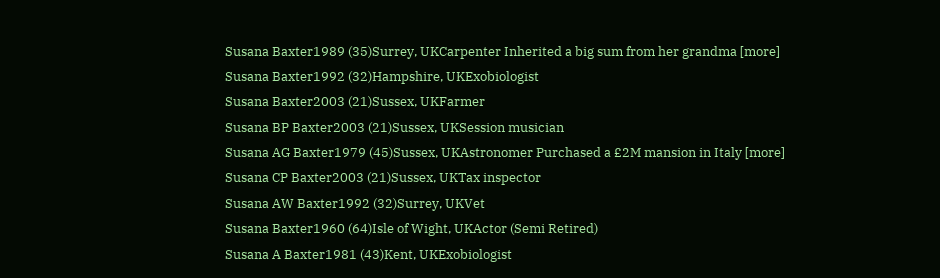Susana Baxter1989 (35)Surrey, UKCarpenter Inherited a big sum from her grandma [more]
Susana Baxter1992 (32)Hampshire, UKExobiologist
Susana Baxter2003 (21)Sussex, UKFarmer
Susana BP Baxter2003 (21)Sussex, UKSession musician
Susana AG Baxter1979 (45)Sussex, UKAstronomer Purchased a £2M mansion in Italy [more]
Susana CP Baxter2003 (21)Sussex, UKTax inspector
Susana AW Baxter1992 (32)Surrey, UKVet
Susana Baxter1960 (64)Isle of Wight, UKActor (Semi Retired)
Susana A Baxter1981 (43)Kent, UKExobiologist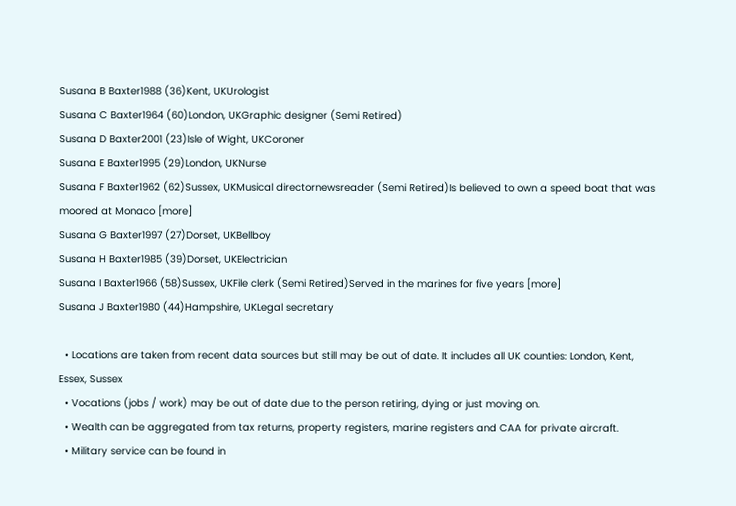Susana B Baxter1988 (36)Kent, UKUrologist
Susana C Baxter1964 (60)London, UKGraphic designer (Semi Retired)
Susana D Baxter2001 (23)Isle of Wight, UKCoroner
Susana E Baxter1995 (29)London, UKNurse
Susana F Baxter1962 (62)Sussex, UKMusical directornewsreader (Semi Retired)Is believed to own a speed boat that was moored at Monaco [more]
Susana G Baxter1997 (27)Dorset, UKBellboy
Susana H Baxter1985 (39)Dorset, UKElectrician
Susana I Baxter1966 (58)Sussex, UKFile clerk (Semi Retired)Served in the marines for five years [more]
Susana J Baxter1980 (44)Hampshire, UKLegal secretary

  • Locations are taken from recent data sources but still may be out of date. It includes all UK counties: London, Kent, Essex, Sussex
  • Vocations (jobs / work) may be out of date due to the person retiring, dying or just moving on.
  • Wealth can be aggregated from tax returns, property registers, marine registers and CAA for private aircraft.
  • Military service can be found in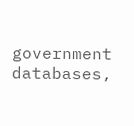government databases,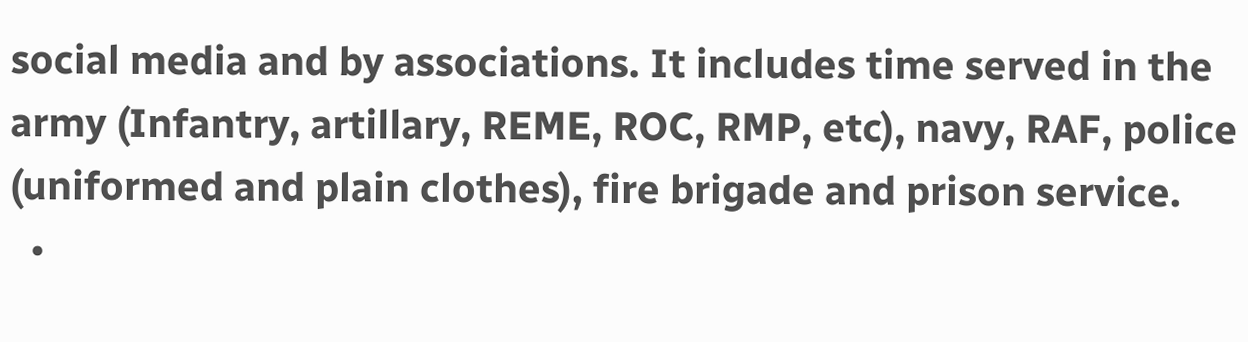social media and by associations. It includes time served in the army (Infantry, artillary, REME, ROC, RMP, etc), navy, RAF, police (uniformed and plain clothes), fire brigade and prison service.
  •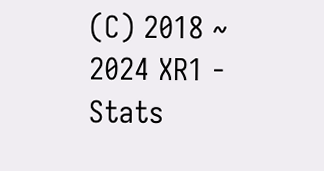(C) 2018 ~ 2024 XR1 - Stats